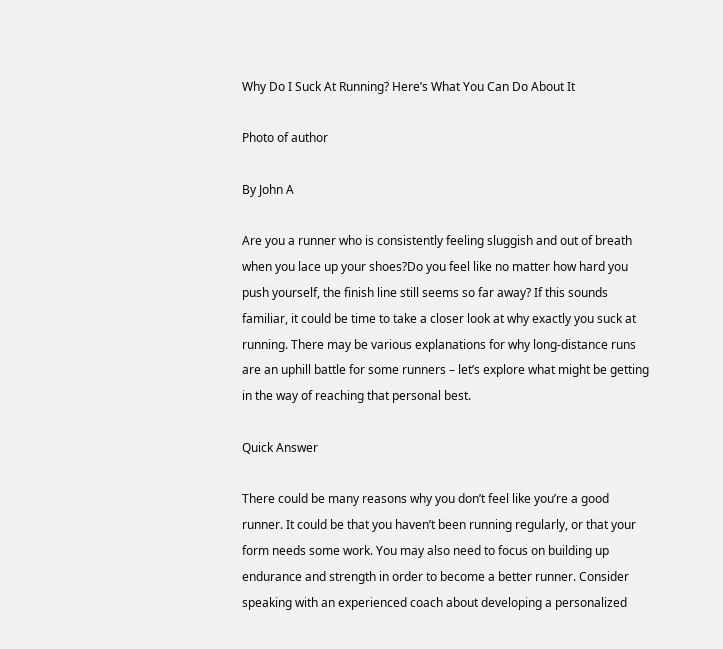Why Do I Suck At Running? Here’s What You Can Do About It

Photo of author

By John A

Are you a runner who is consistently feeling sluggish and out of breath when you lace up your shoes?Do you feel like no matter how hard you push yourself, the finish line still seems so far away? If this sounds familiar, it could be time to take a closer look at why exactly you suck at running. There may be various explanations for why long-distance runs are an uphill battle for some runners – let’s explore what might be getting in the way of reaching that personal best.

Quick Answer

There could be many reasons why you don’t feel like you’re a good runner. It could be that you haven’t been running regularly, or that your form needs some work. You may also need to focus on building up endurance and strength in order to become a better runner. Consider speaking with an experienced coach about developing a personalized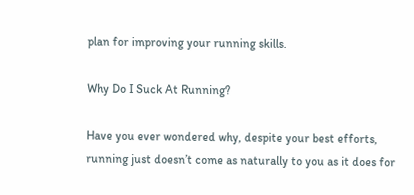plan for improving your running skills.

Why Do I Suck At Running?

Have you ever wondered why, despite your best efforts, running just doesn’t come as naturally to you as it does for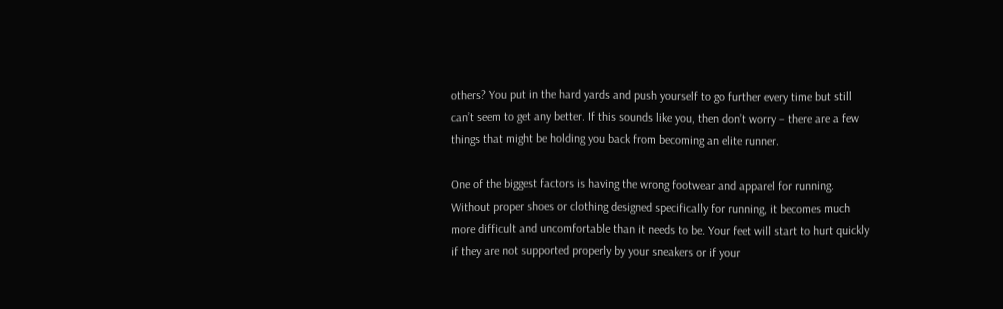others? You put in the hard yards and push yourself to go further every time but still can’t seem to get any better. If this sounds like you, then don’t worry – there are a few things that might be holding you back from becoming an elite runner.

One of the biggest factors is having the wrong footwear and apparel for running. Without proper shoes or clothing designed specifically for running, it becomes much more difficult and uncomfortable than it needs to be. Your feet will start to hurt quickly if they are not supported properly by your sneakers or if your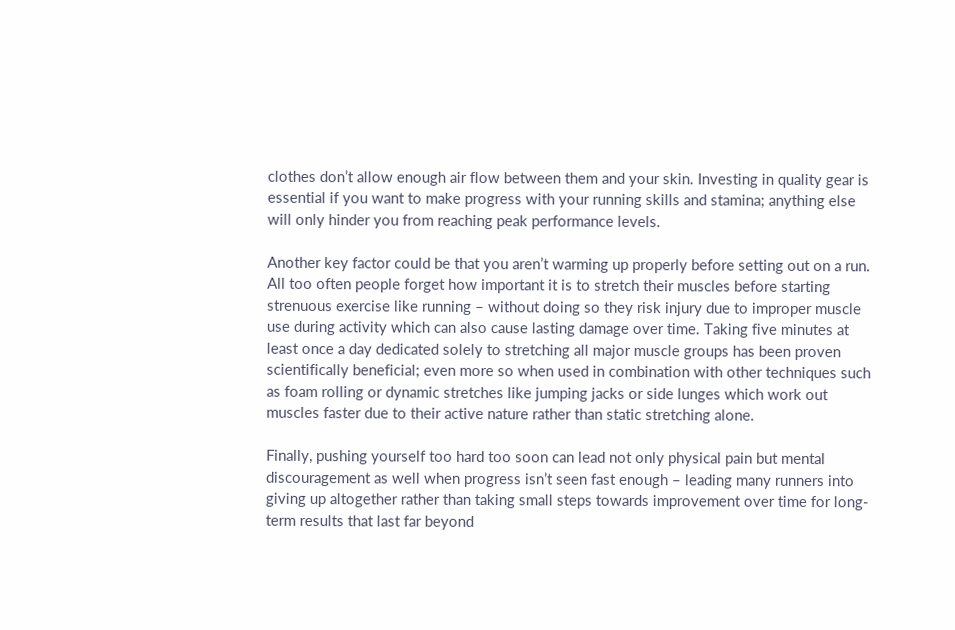clothes don’t allow enough air flow between them and your skin. Investing in quality gear is essential if you want to make progress with your running skills and stamina; anything else will only hinder you from reaching peak performance levels.

Another key factor could be that you aren’t warming up properly before setting out on a run. All too often people forget how important it is to stretch their muscles before starting strenuous exercise like running – without doing so they risk injury due to improper muscle use during activity which can also cause lasting damage over time. Taking five minutes at least once a day dedicated solely to stretching all major muscle groups has been proven scientifically beneficial; even more so when used in combination with other techniques such as foam rolling or dynamic stretches like jumping jacks or side lunges which work out muscles faster due to their active nature rather than static stretching alone.

Finally, pushing yourself too hard too soon can lead not only physical pain but mental discouragement as well when progress isn’t seen fast enough – leading many runners into giving up altogether rather than taking small steps towards improvement over time for long-term results that last far beyond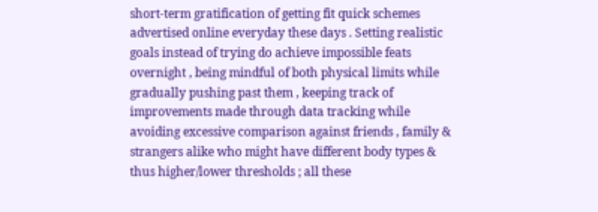short-term gratification of getting fit quick schemes advertised online everyday these days . Setting realistic goals instead of trying do achieve impossible feats overnight , being mindful of both physical limits while gradually pushing past them , keeping track of improvements made through data tracking while avoiding excessive comparison against friends , family & strangers alike who might have different body types & thus higher/lower thresholds ; all these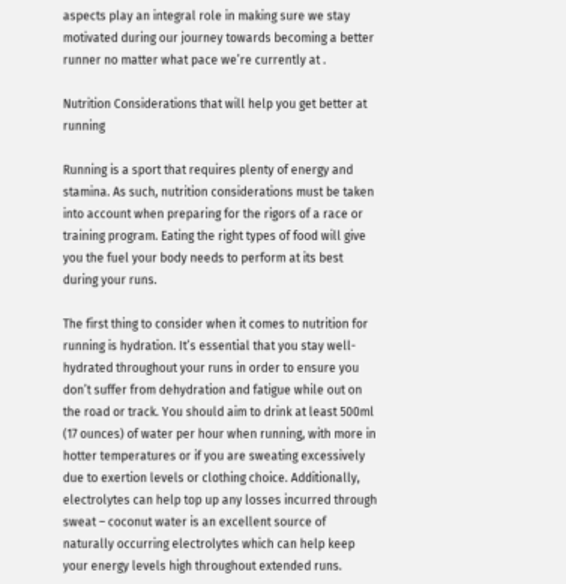aspects play an integral role in making sure we stay motivated during our journey towards becoming a better runner no matter what pace we’re currently at .

Nutrition Considerations that will help you get better at running

Running is a sport that requires plenty of energy and stamina. As such, nutrition considerations must be taken into account when preparing for the rigors of a race or training program. Eating the right types of food will give you the fuel your body needs to perform at its best during your runs.

The first thing to consider when it comes to nutrition for running is hydration. It’s essential that you stay well-hydrated throughout your runs in order to ensure you don’t suffer from dehydration and fatigue while out on the road or track. You should aim to drink at least 500ml (17 ounces) of water per hour when running, with more in hotter temperatures or if you are sweating excessively due to exertion levels or clothing choice. Additionally, electrolytes can help top up any losses incurred through sweat – coconut water is an excellent source of naturally occurring electrolytes which can help keep your energy levels high throughout extended runs.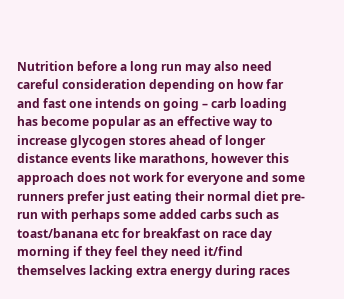Nutrition before a long run may also need careful consideration depending on how far and fast one intends on going – carb loading has become popular as an effective way to increase glycogen stores ahead of longer distance events like marathons, however this approach does not work for everyone and some runners prefer just eating their normal diet pre-run with perhaps some added carbs such as toast/banana etc for breakfast on race day morning if they feel they need it/find themselves lacking extra energy during races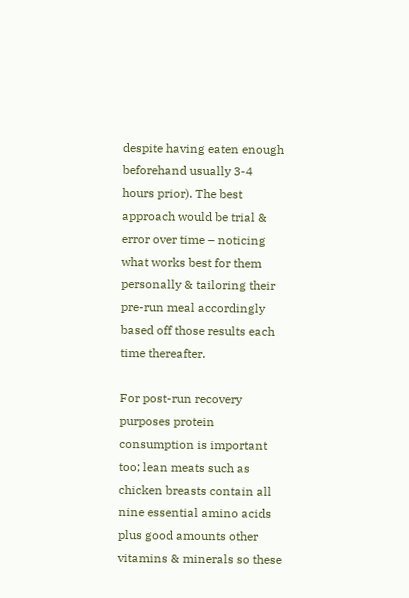despite having eaten enough beforehand usually 3-4 hours prior). The best approach would be trial & error over time – noticing what works best for them personally & tailoring their pre-run meal accordingly based off those results each time thereafter.

For post-run recovery purposes protein consumption is important too; lean meats such as chicken breasts contain all nine essential amino acids plus good amounts other vitamins & minerals so these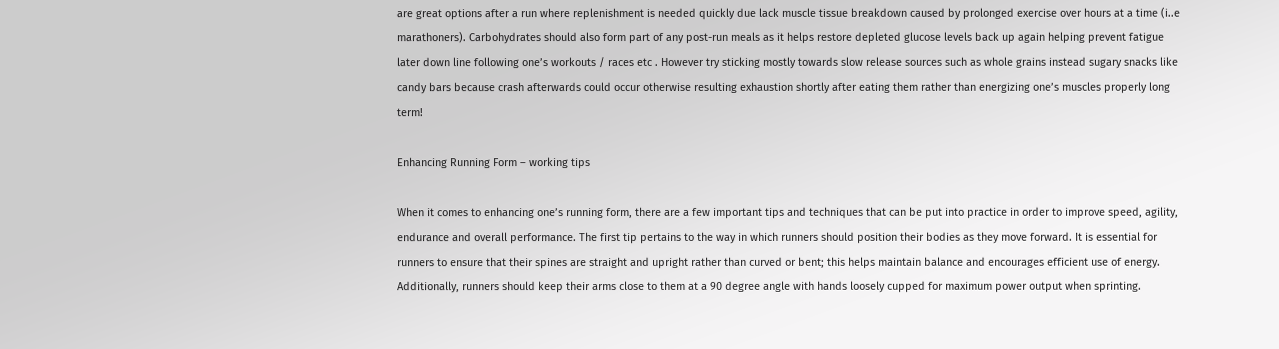are great options after a run where replenishment is needed quickly due lack muscle tissue breakdown caused by prolonged exercise over hours at a time (i..e marathoners). Carbohydrates should also form part of any post-run meals as it helps restore depleted glucose levels back up again helping prevent fatigue later down line following one’s workouts / races etc . However try sticking mostly towards slow release sources such as whole grains instead sugary snacks like candy bars because crash afterwards could occur otherwise resulting exhaustion shortly after eating them rather than energizing one’s muscles properly long term!

Enhancing Running Form – working tips

When it comes to enhancing one’s running form, there are a few important tips and techniques that can be put into practice in order to improve speed, agility, endurance and overall performance. The first tip pertains to the way in which runners should position their bodies as they move forward. It is essential for runners to ensure that their spines are straight and upright rather than curved or bent; this helps maintain balance and encourages efficient use of energy. Additionally, runners should keep their arms close to them at a 90 degree angle with hands loosely cupped for maximum power output when sprinting.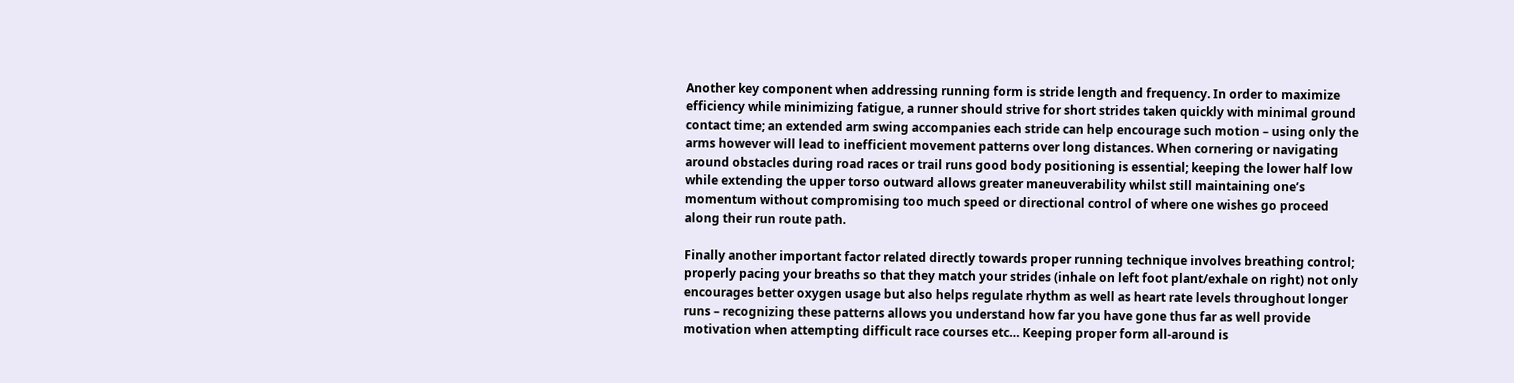Another key component when addressing running form is stride length and frequency. In order to maximize efficiency while minimizing fatigue, a runner should strive for short strides taken quickly with minimal ground contact time; an extended arm swing accompanies each stride can help encourage such motion – using only the arms however will lead to inefficient movement patterns over long distances. When cornering or navigating around obstacles during road races or trail runs good body positioning is essential; keeping the lower half low while extending the upper torso outward allows greater maneuverability whilst still maintaining one’s momentum without compromising too much speed or directional control of where one wishes go proceed along their run route path.

Finally another important factor related directly towards proper running technique involves breathing control; properly pacing your breaths so that they match your strides (inhale on left foot plant/exhale on right) not only encourages better oxygen usage but also helps regulate rhythm as well as heart rate levels throughout longer runs – recognizing these patterns allows you understand how far you have gone thus far as well provide motivation when attempting difficult race courses etc… Keeping proper form all-around is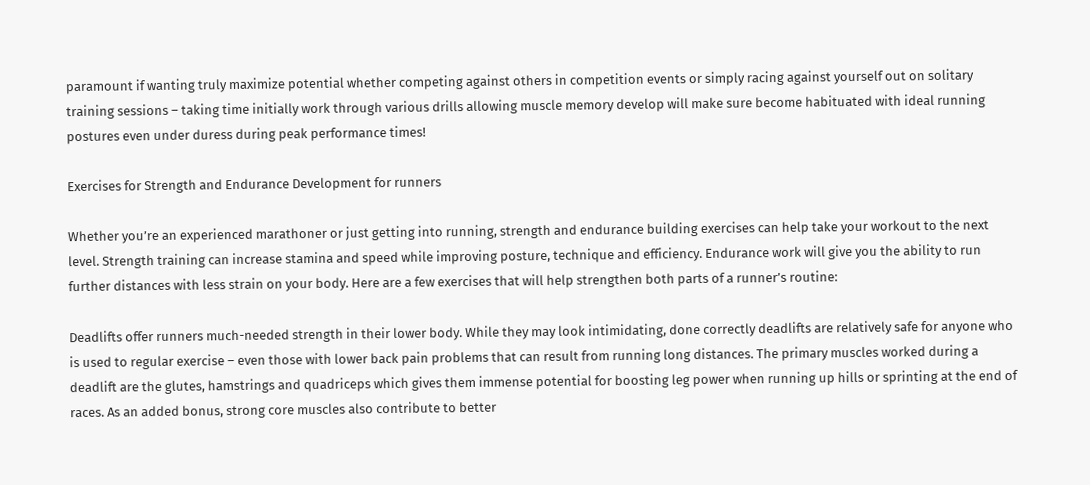paramount if wanting truly maximize potential whether competing against others in competition events or simply racing against yourself out on solitary training sessions – taking time initially work through various drills allowing muscle memory develop will make sure become habituated with ideal running postures even under duress during peak performance times!

Exercises for Strength and Endurance Development for runners

Whether you’re an experienced marathoner or just getting into running, strength and endurance building exercises can help take your workout to the next level. Strength training can increase stamina and speed while improving posture, technique and efficiency. Endurance work will give you the ability to run further distances with less strain on your body. Here are a few exercises that will help strengthen both parts of a runner’s routine:

Deadlifts offer runners much-needed strength in their lower body. While they may look intimidating, done correctly deadlifts are relatively safe for anyone who is used to regular exercise – even those with lower back pain problems that can result from running long distances. The primary muscles worked during a deadlift are the glutes, hamstrings and quadriceps which gives them immense potential for boosting leg power when running up hills or sprinting at the end of races. As an added bonus, strong core muscles also contribute to better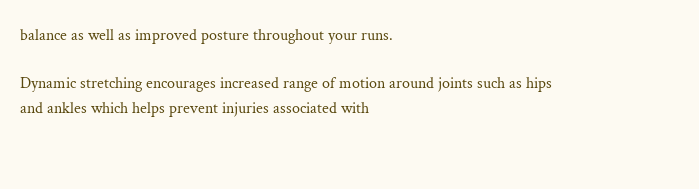balance as well as improved posture throughout your runs.

Dynamic stretching encourages increased range of motion around joints such as hips and ankles which helps prevent injuries associated with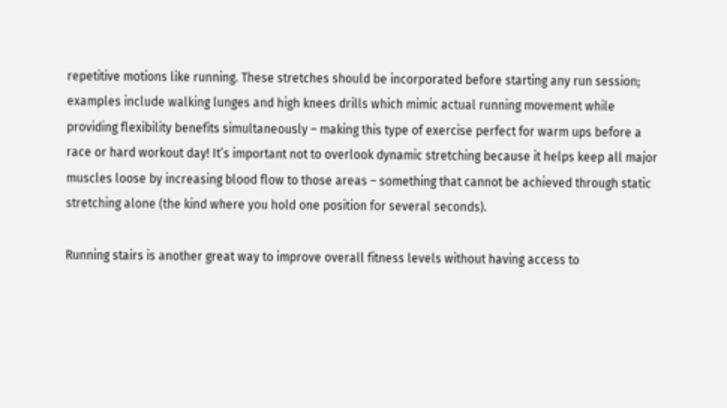repetitive motions like running. These stretches should be incorporated before starting any run session; examples include walking lunges and high knees drills which mimic actual running movement while providing flexibility benefits simultaneously – making this type of exercise perfect for warm ups before a race or hard workout day! It’s important not to overlook dynamic stretching because it helps keep all major muscles loose by increasing blood flow to those areas – something that cannot be achieved through static stretching alone (the kind where you hold one position for several seconds).

Running stairs is another great way to improve overall fitness levels without having access to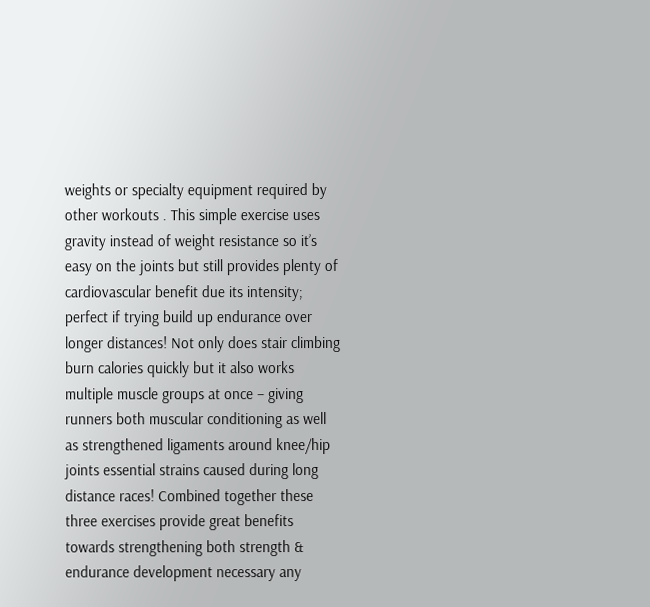weights or specialty equipment required by other workouts . This simple exercise uses gravity instead of weight resistance so it’s easy on the joints but still provides plenty of cardiovascular benefit due its intensity; perfect if trying build up endurance over longer distances! Not only does stair climbing burn calories quickly but it also works multiple muscle groups at once – giving runners both muscular conditioning as well as strengthened ligaments around knee/hip joints essential strains caused during long distance races! Combined together these three exercises provide great benefits towards strengthening both strength & endurance development necessary any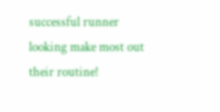successful runner looking make most out their routine!